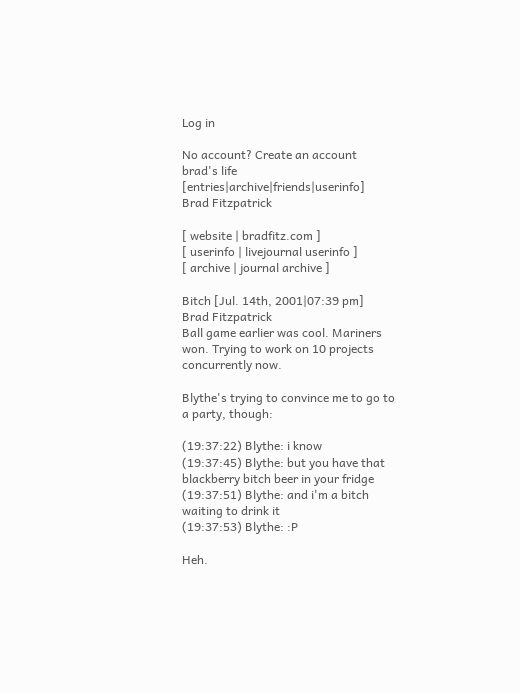Log in

No account? Create an account
brad's life [entries|archive|friends|userinfo]
Brad Fitzpatrick

[ website | bradfitz.com ]
[ userinfo | livejournal userinfo ]
[ archive | journal archive ]

Bitch [Jul. 14th, 2001|07:39 pm]
Brad Fitzpatrick
Ball game earlier was cool. Mariners won. Trying to work on 10 projects concurrently now.

Blythe's trying to convince me to go to a party, though:

(19:37:22) Blythe: i know
(19:37:45) Blythe: but you have that blackberry bitch beer in your fridge
(19:37:51) Blythe: and i'm a bitch waiting to drink it
(19:37:53) Blythe: :P

Heh.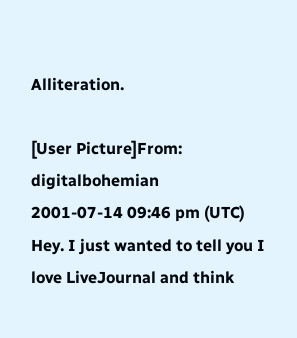Alliteration.

[User Picture]From: digitalbohemian
2001-07-14 09:46 pm (UTC)
Hey. I just wanted to tell you I love LiveJournal and think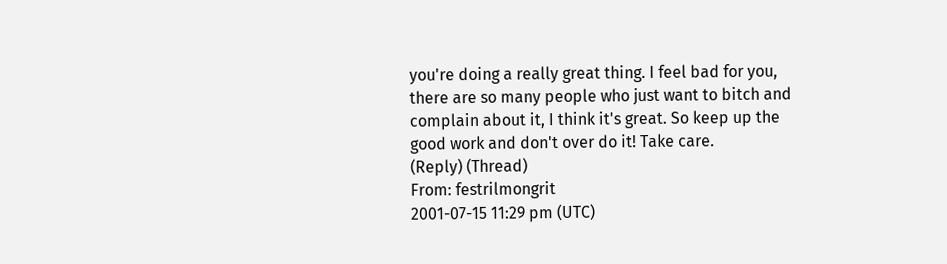you're doing a really great thing. I feel bad for you, there are so many people who just want to bitch and complain about it, I think it's great. So keep up the good work and don't over do it! Take care.
(Reply) (Thread)
From: festrilmongrit
2001-07-15 11:29 pm (UTC)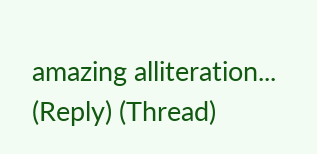amazing alliteration...
(Reply) (Thread)